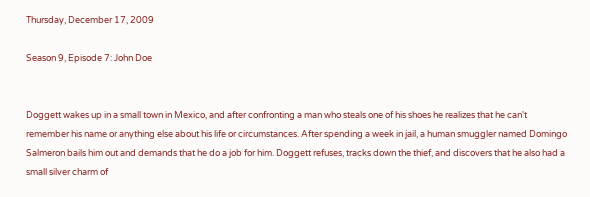Thursday, December 17, 2009

Season 9, Episode 7: John Doe


Doggett wakes up in a small town in Mexico, and after confronting a man who steals one of his shoes he realizes that he can't remember his name or anything else about his life or circumstances. After spending a week in jail, a human smuggler named Domingo Salmeron bails him out and demands that he do a job for him. Doggett refuses, tracks down the thief, and discovers that he also had a small silver charm of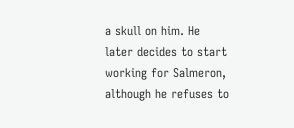a skull on him. He later decides to start working for Salmeron, although he refuses to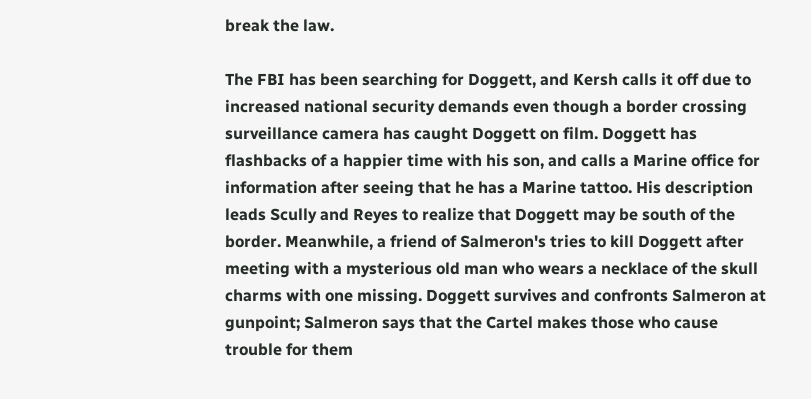break the law.

The FBI has been searching for Doggett, and Kersh calls it off due to increased national security demands even though a border crossing surveillance camera has caught Doggett on film. Doggett has flashbacks of a happier time with his son, and calls a Marine office for information after seeing that he has a Marine tattoo. His description leads Scully and Reyes to realize that Doggett may be south of the border. Meanwhile, a friend of Salmeron's tries to kill Doggett after meeting with a mysterious old man who wears a necklace of the skull charms with one missing. Doggett survives and confronts Salmeron at gunpoint; Salmeron says that the Cartel makes those who cause trouble for them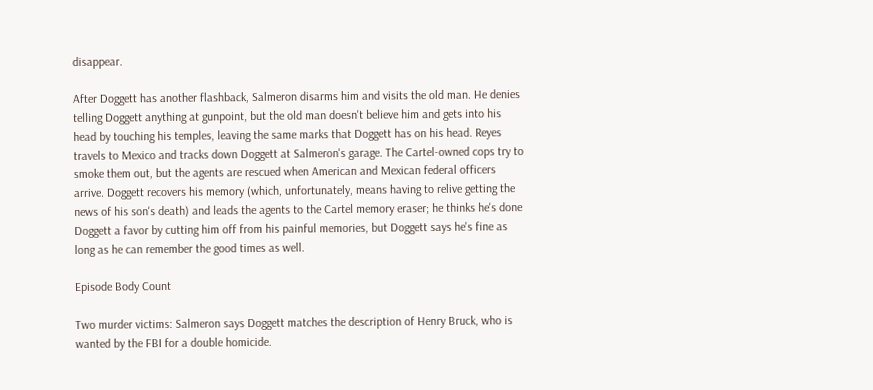disappear.

After Doggett has another flashback, Salmeron disarms him and visits the old man. He denies telling Doggett anything at gunpoint, but the old man doesn't believe him and gets into his head by touching his temples, leaving the same marks that Doggett has on his head. Reyes travels to Mexico and tracks down Doggett at Salmeron's garage. The Cartel-owned cops try to smoke them out, but the agents are rescued when American and Mexican federal officers arrive. Doggett recovers his memory (which, unfortunately, means having to relive getting the news of his son's death) and leads the agents to the Cartel memory eraser; he thinks he's done Doggett a favor by cutting him off from his painful memories, but Doggett says he's fine as long as he can remember the good times as well.

Episode Body Count

Two murder victims: Salmeron says Doggett matches the description of Henry Bruck, who is wanted by the FBI for a double homicide.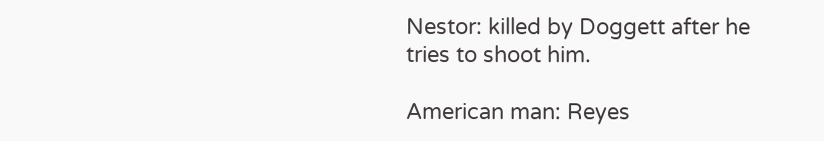Nestor: killed by Doggett after he tries to shoot him.

American man: Reyes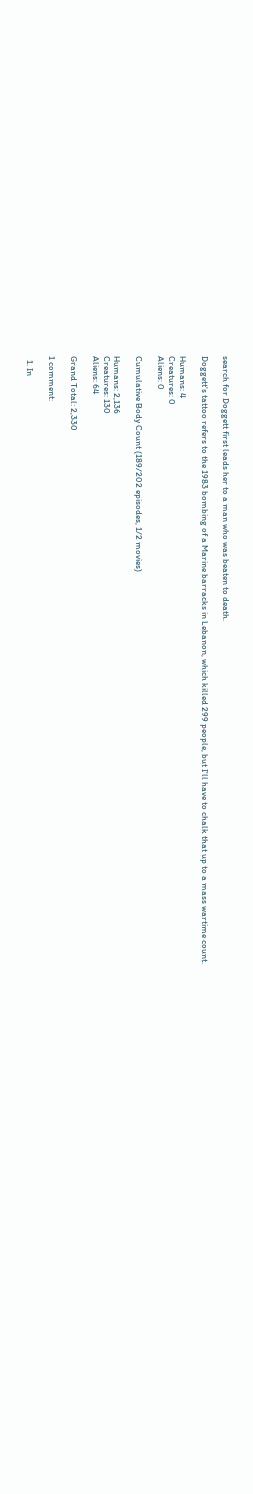search for Doggett first leads her to a man who was beaten to death.

Doggett's tattoo refers to the 1983 bombing of a Marine barracks in Lebanon, which killed 299 people, but I'll have to chalk that up to a mass wartime count.

Humans: 4
Creatures: 0
Aliens: 0

Cumulative Body Count (189/202 episodes, 1/2 movies)

Humans: 2,136
Creatures: 130
Aliens: 64

Grand Total: 2,330

1 comment:

  1. In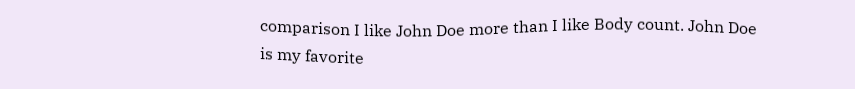comparison I like John Doe more than I like Body count. John Doe is my favorite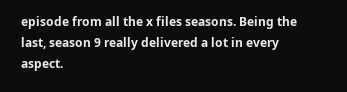episode from all the x files seasons. Being the last, season 9 really delivered a lot in every aspect.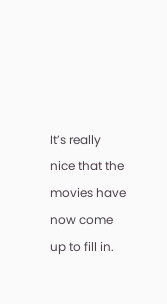It’s really nice that the movies have now come up to fill in.